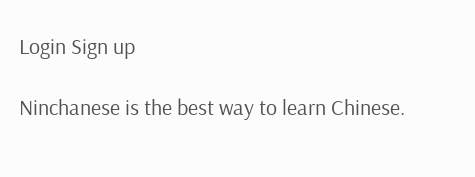Login Sign up

Ninchanese is the best way to learn Chinese.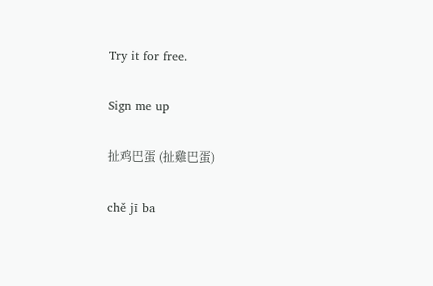Try it for free.

Sign me up

扯鸡巴蛋 (扯雞巴蛋)

chě jī ba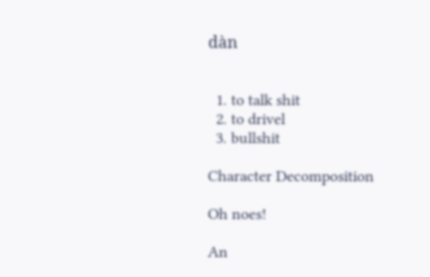dàn


  1. to talk shit
  2. to drivel
  3. bullshit

Character Decomposition

Oh noes!

An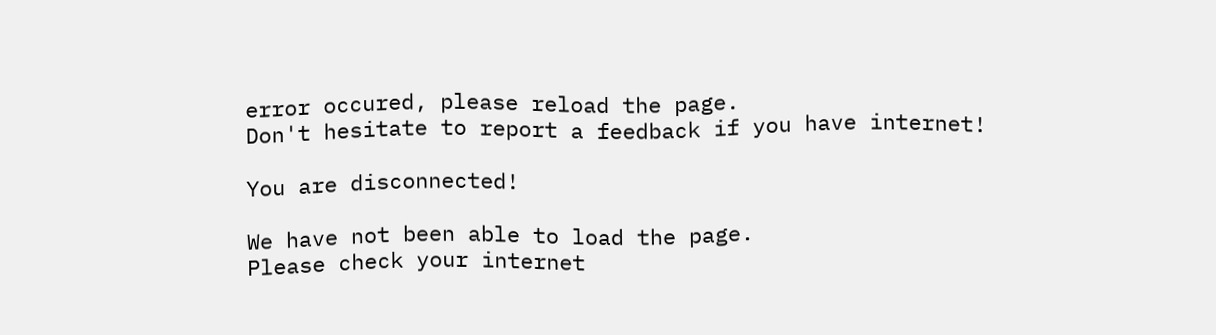error occured, please reload the page.
Don't hesitate to report a feedback if you have internet!

You are disconnected!

We have not been able to load the page.
Please check your internet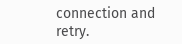connection and retry.